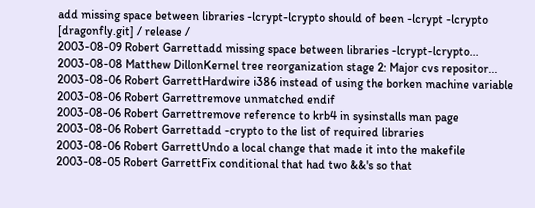add missing space between libraries -lcrypt-lcrypto should of been -lcrypt -lcrypto
[dragonfly.git] / release /
2003-08-09 Robert Garrettadd missing space between libraries -lcrypt-lcrypto...
2003-08-08 Matthew DillonKernel tree reorganization stage 2: Major cvs repositor...
2003-08-06 Robert GarrettHardwire i386 instead of using the borken machine variable
2003-08-06 Robert Garrettremove unmatched endif
2003-08-06 Robert Garrettremove reference to krb4 in sysinstalls man page
2003-08-06 Robert Garrettadd -crypto to the list of required libraries
2003-08-06 Robert GarrettUndo a local change that made it into the makefile
2003-08-05 Robert GarrettFix conditional that had two &&'s so that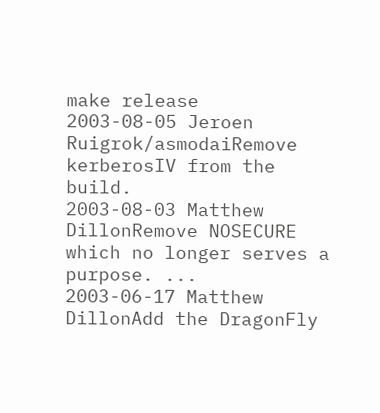make release
2003-08-05 Jeroen Ruigrok/asmodaiRemove kerberosIV from the build.
2003-08-03 Matthew DillonRemove NOSECURE which no longer serves a purpose. ...
2003-06-17 Matthew DillonAdd the DragonFly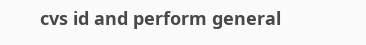cvs id and perform general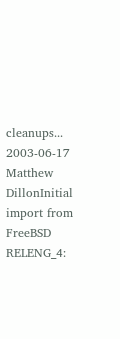cleanups...
2003-06-17 Matthew DillonInitial import from FreeBSD RELENG_4: